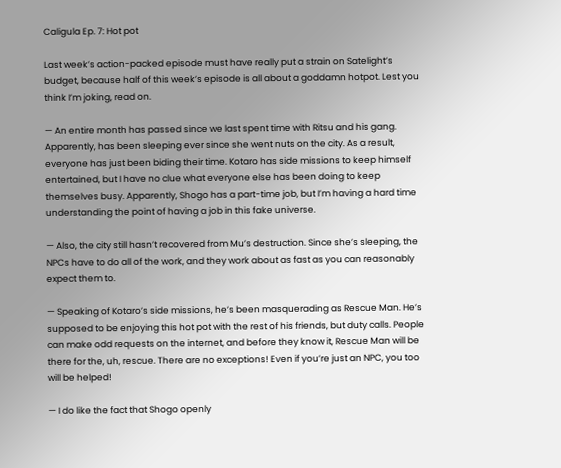Caligula Ep. 7: Hot pot

Last week’s action-packed episode must have really put a strain on Satelight’s budget, because half of this week’s episode is all about a goddamn hotpot. Lest you think I’m joking, read on.

— An entire month has passed since we last spent time with Ritsu and his gang. Apparently, has been sleeping ever since she went nuts on the city. As a result, everyone has just been biding their time. Kotaro has side missions to keep himself entertained, but I have no clue what everyone else has been doing to keep themselves busy. Apparently, Shogo has a part-time job, but I’m having a hard time understanding the point of having a job in this fake universe.

— Also, the city still hasn’t recovered from Mu’s destruction. Since she’s sleeping, the NPCs have to do all of the work, and they work about as fast as you can reasonably expect them to.

— Speaking of Kotaro’s side missions, he’s been masquerading as Rescue Man. He’s supposed to be enjoying this hot pot with the rest of his friends, but duty calls. People can make odd requests on the internet, and before they know it, Rescue Man will be there for the, uh, rescue. There are no exceptions! Even if you’re just an NPC, you too will be helped!

— I do like the fact that Shogo openly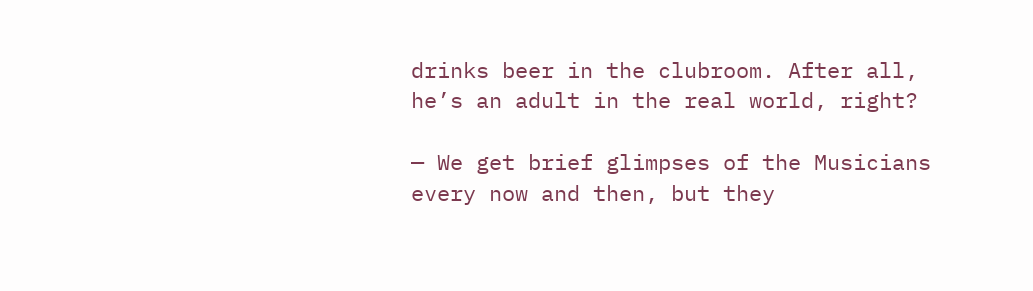drinks beer in the clubroom. After all, he’s an adult in the real world, right?

— We get brief glimpses of the Musicians every now and then, but they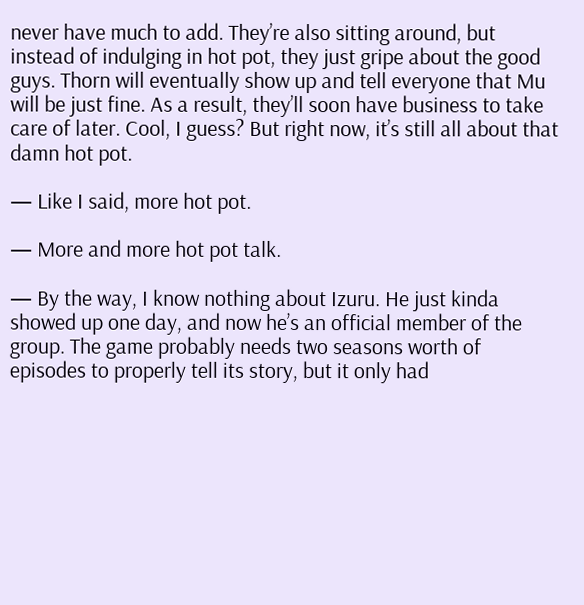never have much to add. They’re also sitting around, but instead of indulging in hot pot, they just gripe about the good guys. Thorn will eventually show up and tell everyone that Mu will be just fine. As a result, they’ll soon have business to take care of later. Cool, I guess? But right now, it’s still all about that damn hot pot.

— Like I said, more hot pot.

— More and more hot pot talk.

— By the way, I know nothing about Izuru. He just kinda showed up one day, and now he’s an official member of the group. The game probably needs two seasons worth of episodes to properly tell its story, but it only had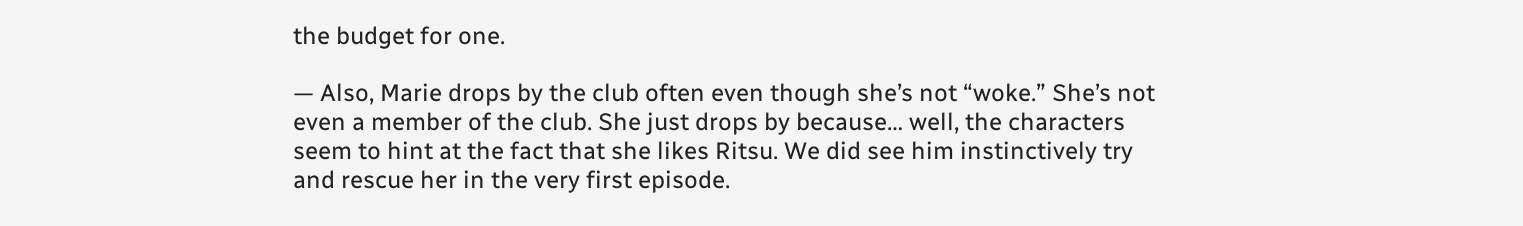the budget for one.

— Also, Marie drops by the club often even though she’s not “woke.” She’s not even a member of the club. She just drops by because… well, the characters seem to hint at the fact that she likes Ritsu. We did see him instinctively try and rescue her in the very first episode.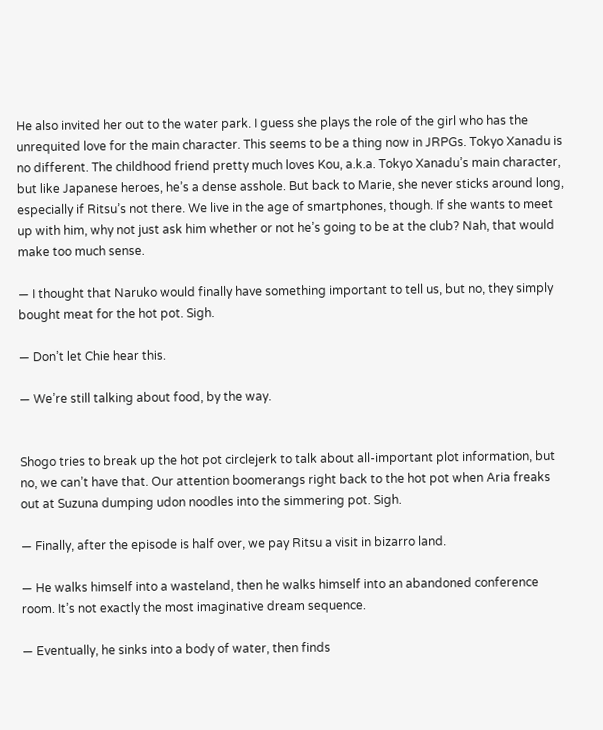He also invited her out to the water park. I guess she plays the role of the girl who has the unrequited love for the main character. This seems to be a thing now in JRPGs. Tokyo Xanadu is no different. The childhood friend pretty much loves Kou, a.k.a. Tokyo Xanadu’s main character, but like Japanese heroes, he’s a dense asshole. But back to Marie, she never sticks around long, especially if Ritsu’s not there. We live in the age of smartphones, though. If she wants to meet up with him, why not just ask him whether or not he’s going to be at the club? Nah, that would make too much sense.

— I thought that Naruko would finally have something important to tell us, but no, they simply bought meat for the hot pot. Sigh.

— Don’t let Chie hear this.

— We’re still talking about food, by the way.


Shogo tries to break up the hot pot circlejerk to talk about all-important plot information, but no, we can’t have that. Our attention boomerangs right back to the hot pot when Aria freaks out at Suzuna dumping udon noodles into the simmering pot. Sigh.

— Finally, after the episode is half over, we pay Ritsu a visit in bizarro land.

— He walks himself into a wasteland, then he walks himself into an abandoned conference room. It’s not exactly the most imaginative dream sequence.

— Eventually, he sinks into a body of water, then finds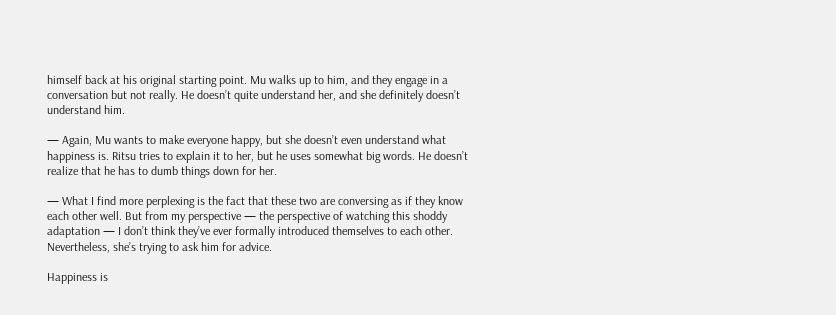himself back at his original starting point. Mu walks up to him, and they engage in a conversation but not really. He doesn’t quite understand her, and she definitely doesn’t understand him.

— Again, Mu wants to make everyone happy, but she doesn’t even understand what happiness is. Ritsu tries to explain it to her, but he uses somewhat big words. He doesn’t realize that he has to dumb things down for her.

— What I find more perplexing is the fact that these two are conversing as if they know each other well. But from my perspective — the perspective of watching this shoddy adaptation — I don’t think they’ve ever formally introduced themselves to each other. Nevertheless, she’s trying to ask him for advice.

Happiness is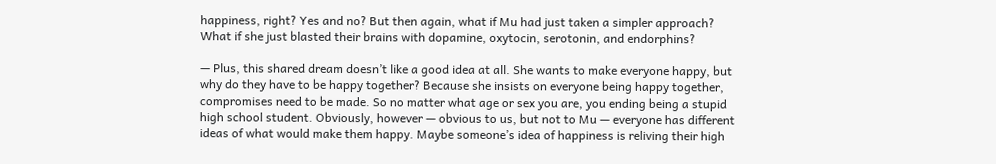happiness, right? Yes and no? But then again, what if Mu had just taken a simpler approach? What if she just blasted their brains with dopamine, oxytocin, serotonin, and endorphins?

— Plus, this shared dream doesn’t like a good idea at all. She wants to make everyone happy, but why do they have to be happy together? Because she insists on everyone being happy together, compromises need to be made. So no matter what age or sex you are, you ending being a stupid high school student. Obviously, however — obvious to us, but not to Mu — everyone has different ideas of what would make them happy. Maybe someone’s idea of happiness is reliving their high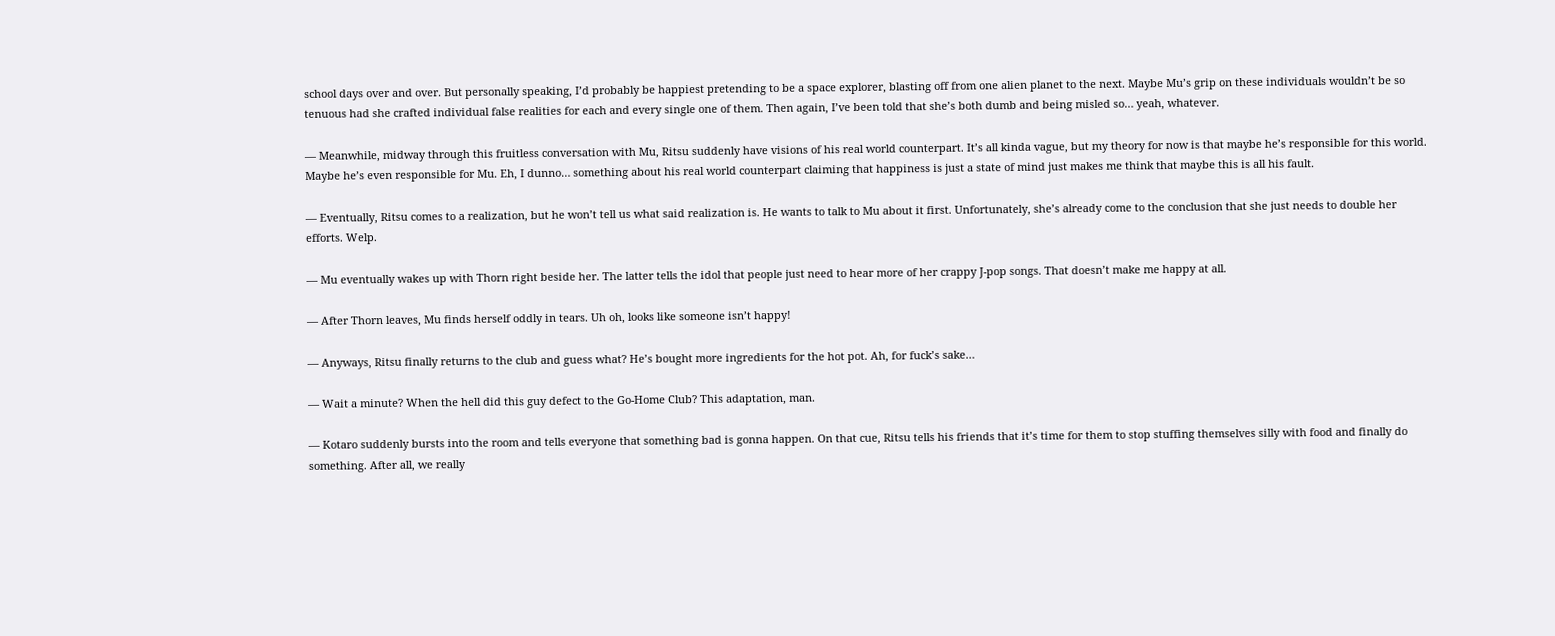school days over and over. But personally speaking, I’d probably be happiest pretending to be a space explorer, blasting off from one alien planet to the next. Maybe Mu’s grip on these individuals wouldn’t be so tenuous had she crafted individual false realities for each and every single one of them. Then again, I’ve been told that she’s both dumb and being misled so… yeah, whatever.

— Meanwhile, midway through this fruitless conversation with Mu, Ritsu suddenly have visions of his real world counterpart. It’s all kinda vague, but my theory for now is that maybe he’s responsible for this world. Maybe he’s even responsible for Mu. Eh, I dunno… something about his real world counterpart claiming that happiness is just a state of mind just makes me think that maybe this is all his fault.

— Eventually, Ritsu comes to a realization, but he won’t tell us what said realization is. He wants to talk to Mu about it first. Unfortunately, she’s already come to the conclusion that she just needs to double her efforts. Welp.

— Mu eventually wakes up with Thorn right beside her. The latter tells the idol that people just need to hear more of her crappy J-pop songs. That doesn’t make me happy at all.

— After Thorn leaves, Mu finds herself oddly in tears. Uh oh, looks like someone isn’t happy!

— Anyways, Ritsu finally returns to the club and guess what? He’s bought more ingredients for the hot pot. Ah, for fuck’s sake…

— Wait a minute? When the hell did this guy defect to the Go-Home Club? This adaptation, man.

— Kotaro suddenly bursts into the room and tells everyone that something bad is gonna happen. On that cue, Ritsu tells his friends that it’s time for them to stop stuffing themselves silly with food and finally do something. After all, we really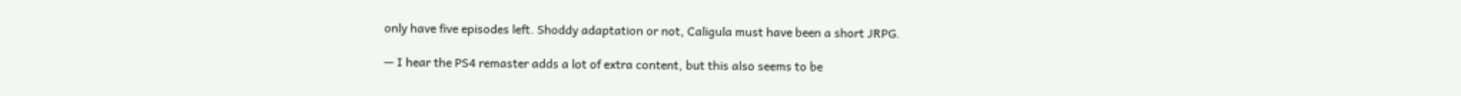only have five episodes left. Shoddy adaptation or not, Caligula must have been a short JRPG.

— I hear the PS4 remaster adds a lot of extra content, but this also seems to be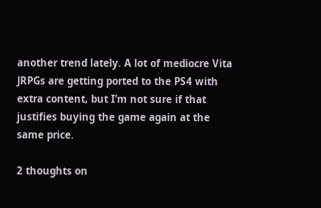another trend lately. A lot of mediocre Vita JRPGs are getting ported to the PS4 with extra content, but I’m not sure if that justifies buying the game again at the same price.

2 thoughts on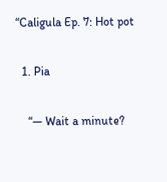“Caligula Ep. 7: Hot pot

  1. Pia

    “— Wait a minute?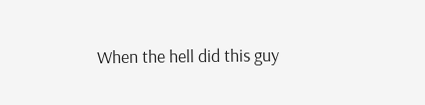When the hell did this guy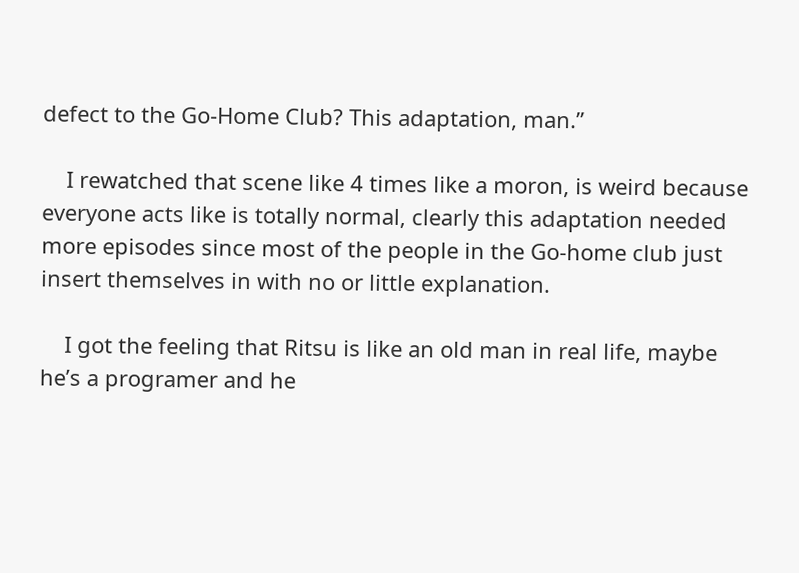defect to the Go-Home Club? This adaptation, man.”

    I rewatched that scene like 4 times like a moron, is weird because everyone acts like is totally normal, clearly this adaptation needed more episodes since most of the people in the Go-home club just insert themselves in with no or little explanation.

    I got the feeling that Ritsu is like an old man in real life, maybe he’s a programer and he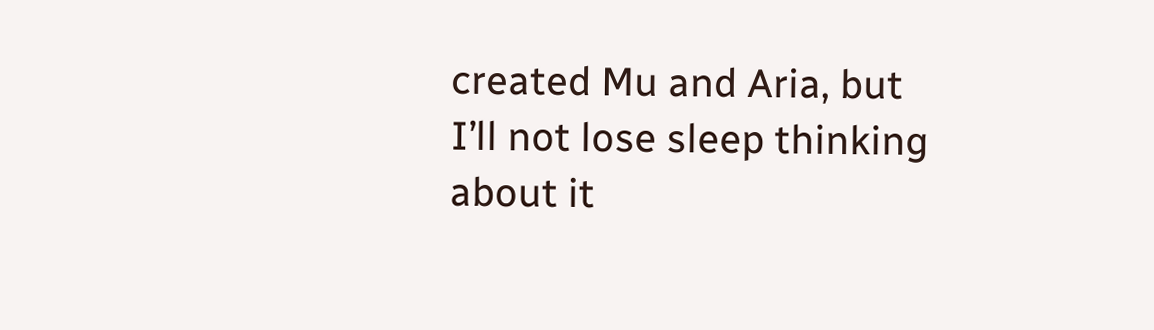created Mu and Aria, but I’ll not lose sleep thinking about it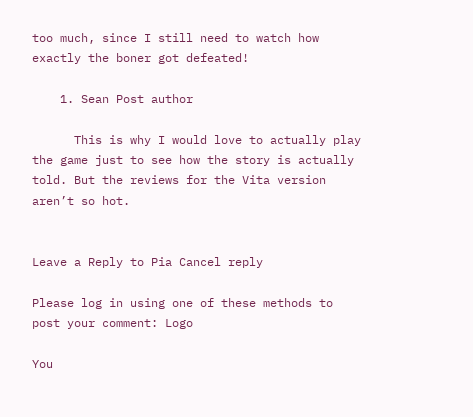too much, since I still need to watch how exactly the boner got defeated!

    1. Sean Post author

      This is why I would love to actually play the game just to see how the story is actually told. But the reviews for the Vita version aren’t so hot.


Leave a Reply to Pia Cancel reply

Please log in using one of these methods to post your comment: Logo

You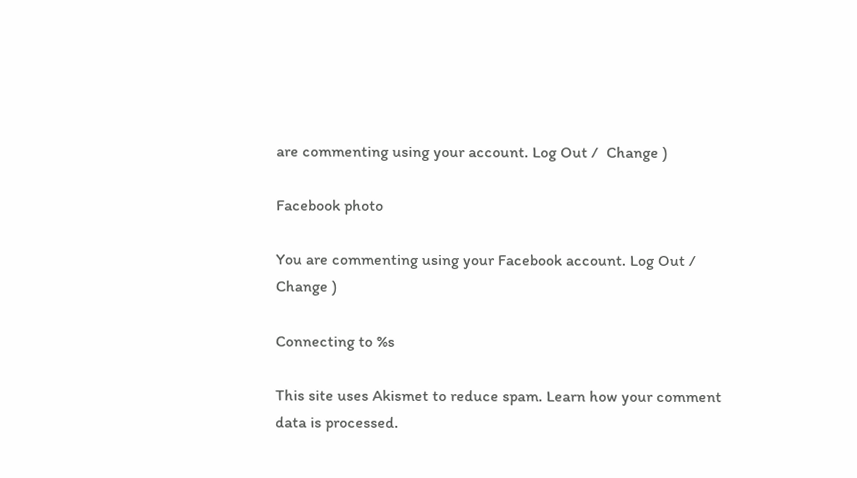are commenting using your account. Log Out /  Change )

Facebook photo

You are commenting using your Facebook account. Log Out /  Change )

Connecting to %s

This site uses Akismet to reduce spam. Learn how your comment data is processed.